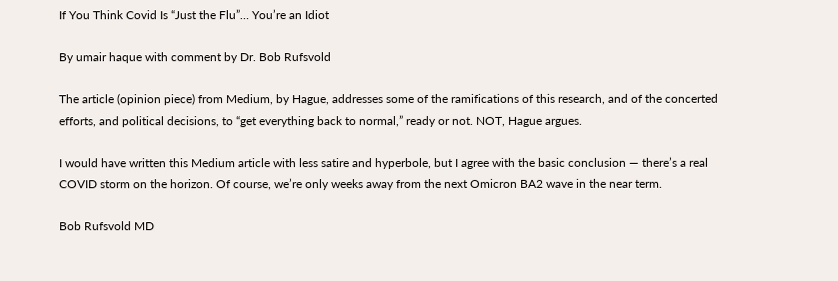If You Think Covid Is “Just the Flu”… You’re an Idiot

By umair haque with comment by Dr. Bob Rufsvold

The article (opinion piece) from Medium, by Hague, addresses some of the ramifications of this research, and of the concerted efforts, and political decisions, to “get everything back to normal,” ready or not. NOT, Hague argues.

I would have written this Medium article with less satire and hyperbole, but I agree with the basic conclusion — there’s a real COVID storm on the horizon. Of course, we’re only weeks away from the next Omicron BA2 wave in the near term.

Bob Rufsvold MD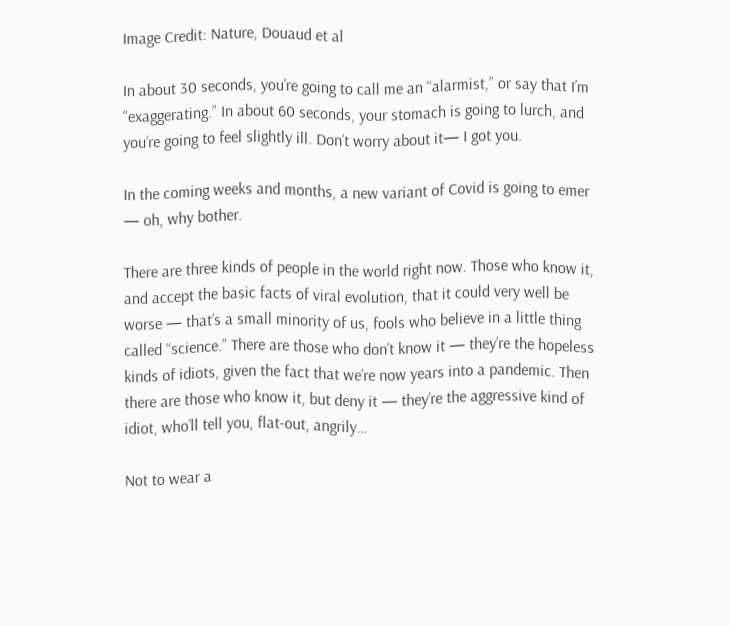Image Credit: Nature, Douaud et al

In about 30 seconds, you’re going to call me an “alarmist,” or say that I’m “exaggerating.” In about 60 seconds, your stomach is going to lurch, and you’re going to feel slightly ill. Don’t worry about it— I got you.

In the coming weeks and months, a new variant of Covid is going to emer — oh, why bother.

There are three kinds of people in the world right now. Those who know it, and accept the basic facts of viral evolution, that it could very well be worse — that’s a small minority of us, fools who believe in a little thing called “science.” There are those who don’t know it — they’re the hopeless kinds of idiots, given the fact that we’re now years into a pandemic. Then there are those who know it, but deny it — they’re the aggressive kind of idiot, who’ll tell you, flat-out, angrily…

Not to wear a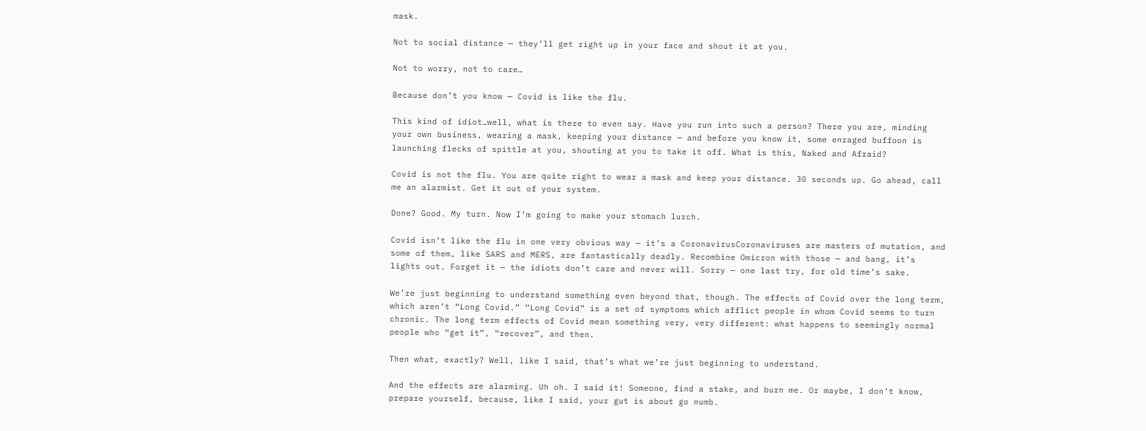mask.

Not to social distance — they’ll get right up in your face and shout it at you.

Not to worry, not to care…

Because don’t you know — Covid is like the flu.

This kind of idiot…well, what is there to even say. Have you run into such a person? There you are, minding your own business, wearing a mask, keeping your distance — and before you know it, some enraged buffoon is launching flecks of spittle at you, shouting at you to take it off. What is this, Naked and Afraid?

Covid is not the flu. You are quite right to wear a mask and keep your distance. 30 seconds up. Go ahead, call me an alarmist. Get it out of your system.

Done? Good. My turn. Now I’m going to make your stomach lurch.

Covid isn’t like the flu in one very obvious way — it’s a CoronavirusCoronaviruses are masters of mutation, and some of them, like SARS and MERS, are fantastically deadly. Recombine Omicron with those — and bang, it’s lights out. Forget it — the idiots don’t care and never will. Sorry — one last try, for old time’s sake.

We’re just beginning to understand something even beyond that, though. The effects of Covid over the long term, which aren’t “Long Covid.” “Long Covid” is a set of symptoms which afflict people in whom Covid seems to turn chronic. The long term effects of Covid mean something very, very different: what happens to seemingly normal people who “get it”, “recover”, and then.

Then what, exactly? Well, like I said, that’s what we’re just beginning to understand.

And the effects are alarming. Uh oh. I said it! Someone, find a stake, and burn me. Or maybe, I don’t know, prepare yourself, because, like I said, your gut is about go numb.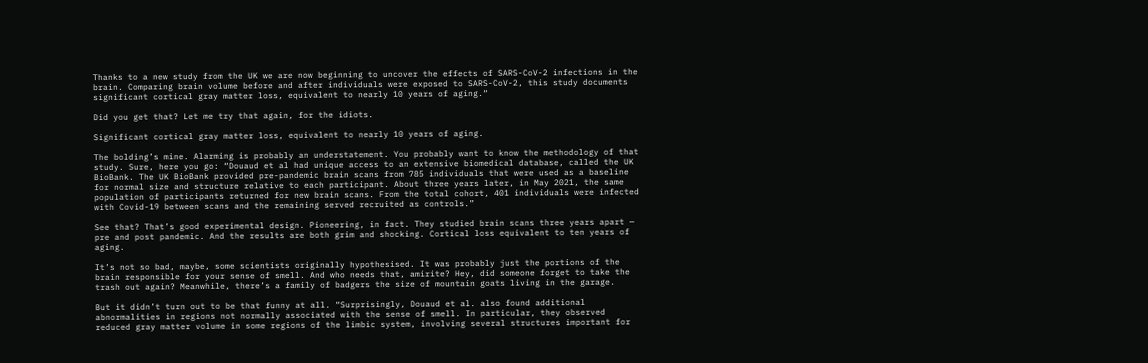Thanks to a new study from the UK we are now beginning to uncover the effects of SARS-CoV-2 infections in the brain. Comparing brain volume before and after individuals were exposed to SARS-CoV-2, this study documents significant cortical gray matter loss, equivalent to nearly 10 years of aging.“

Did you get that? Let me try that again, for the idiots.

Significant cortical gray matter loss, equivalent to nearly 10 years of aging.

The bolding’s mine. Alarming is probably an understatement. You probably want to know the methodology of that study. Sure, here you go: “Douaud et al had unique access to an extensive biomedical database, called the UK BioBank. The UK BioBank provided pre-pandemic brain scans from 785 individuals that were used as a baseline for normal size and structure relative to each participant. About three years later, in May 2021, the same population of participants returned for new brain scans. From the total cohort, 401 individuals were infected with Covid-19 between scans and the remaining served recruited as controls.”

See that? That’s good experimental design. Pioneering, in fact. They studied brain scans three years apart — pre and post pandemic. And the results are both grim and shocking. Cortical loss equivalent to ten years of aging.

It’s not so bad, maybe, some scientists originally hypothesised. It was probably just the portions of the brain responsible for your sense of smell. And who needs that, amirite? Hey, did someone forget to take the trash out again? Meanwhile, there’s a family of badgers the size of mountain goats living in the garage.

But it didn’t turn out to be that funny at all. “Surprisingly, Douaud et al. also found additional abnormalities in regions not normally associated with the sense of smell. In particular, they observed reduced gray matter volume in some regions of the limbic system, involving several structures important for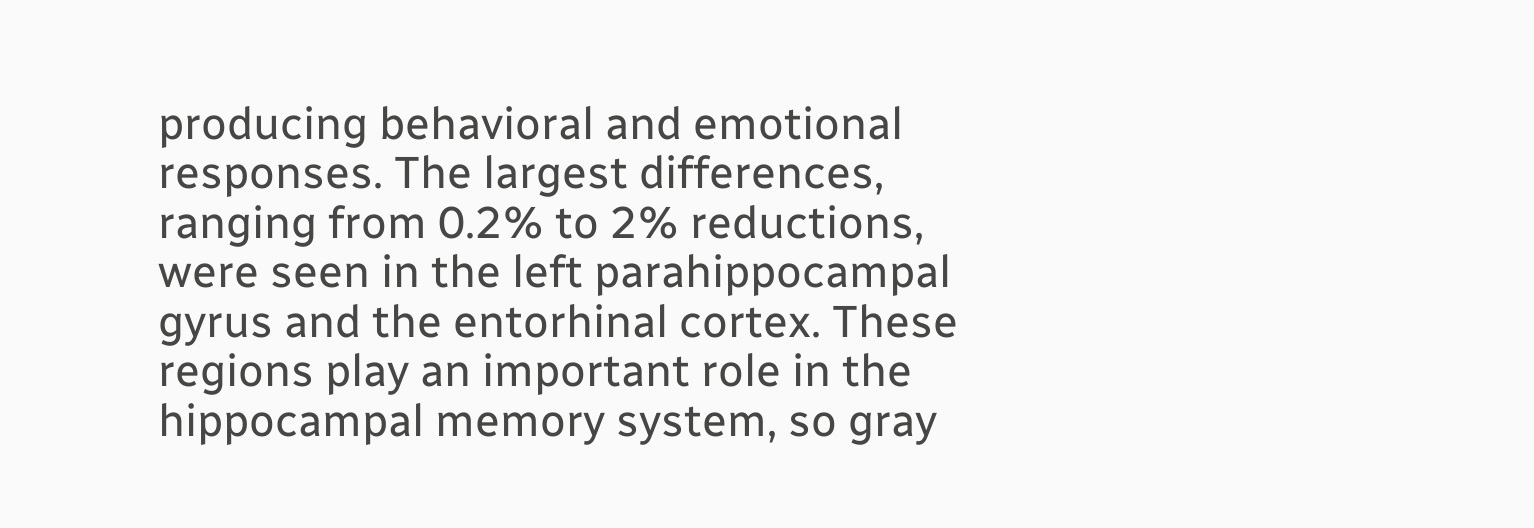producing behavioral and emotional responses. The largest differences, ranging from 0.2% to 2% reductions, were seen in the left parahippocampal gyrus and the entorhinal cortex. These regions play an important role in the hippocampal memory system, so gray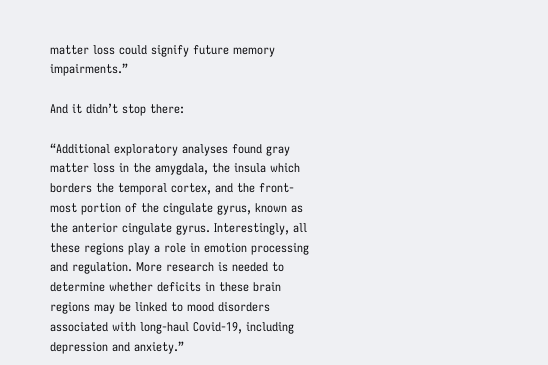matter loss could signify future memory impairments.”

And it didn’t stop there:

“Additional exploratory analyses found gray matter loss in the amygdala, the insula which borders the temporal cortex, and the front-most portion of the cingulate gyrus, known as the anterior cingulate gyrus. Interestingly, all these regions play a role in emotion processing and regulation. More research is needed to determine whether deficits in these brain regions may be linked to mood disorders associated with long-haul Covid-19, including depression and anxiety.”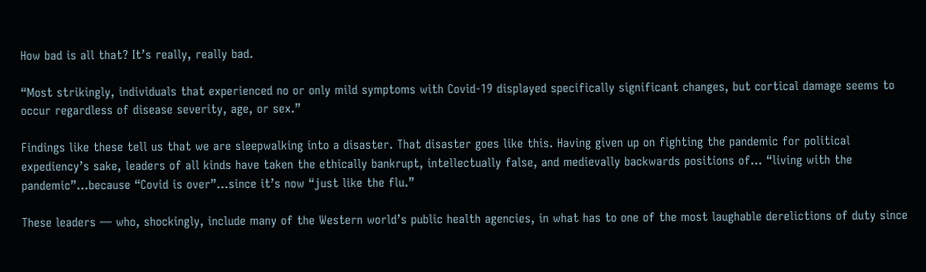How bad is all that? It’s really, really bad.

“Most strikingly, individuals that experienced no or only mild symptoms with Covid-19 displayed specifically significant changes, but cortical damage seems to occur regardless of disease severity, age, or sex.”

Findings like these tell us that we are sleepwalking into a disaster. That disaster goes like this. Having given up on fighting the pandemic for political expediency’s sake, leaders of all kinds have taken the ethically bankrupt, intellectually false, and medievally backwards positions of… “living with the pandemic”…because “Covid is over”…since it’s now “just like the flu.”

These leaders — who, shockingly, include many of the Western world’s public health agencies, in what has to one of the most laughable derelictions of duty since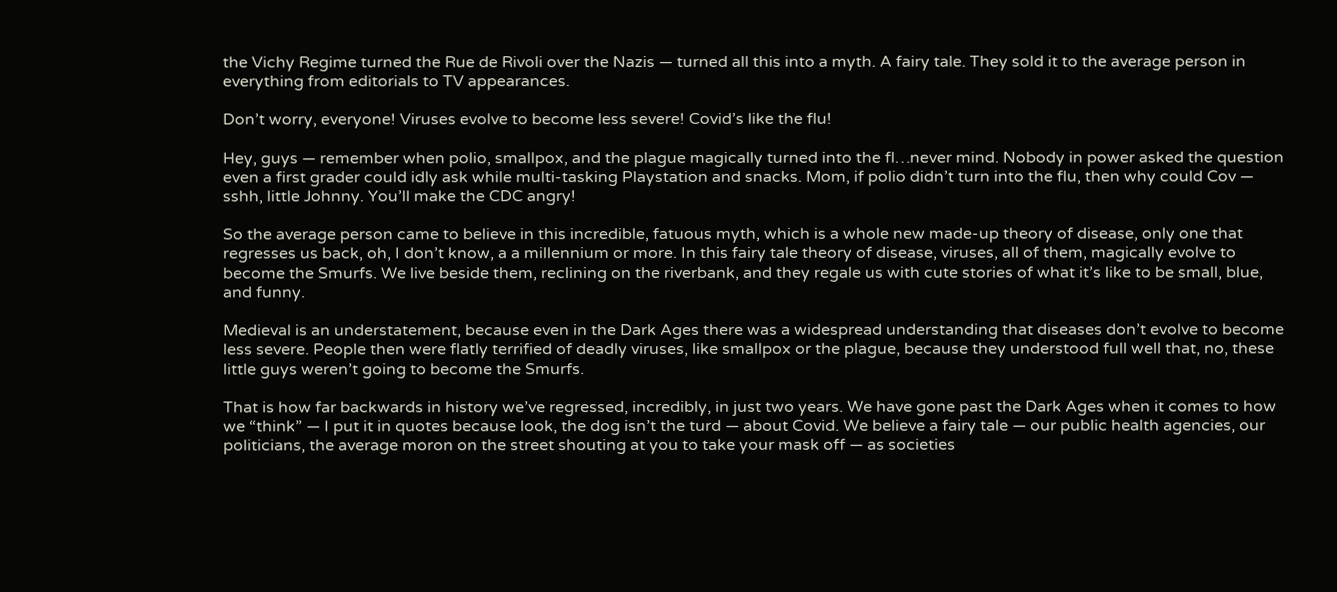the Vichy Regime turned the Rue de Rivoli over the Nazis — turned all this into a myth. A fairy tale. They sold it to the average person in everything from editorials to TV appearances.

Don’t worry, everyone! Viruses evolve to become less severe! Covid’s like the flu!

Hey, guys — remember when polio, smallpox, and the plague magically turned into the fl…never mind. Nobody in power asked the question even a first grader could idly ask while multi-tasking Playstation and snacks. Mom, if polio didn’t turn into the flu, then why could Cov — sshh, little Johnny. You’ll make the CDC angry!

So the average person came to believe in this incredible, fatuous myth, which is a whole new made-up theory of disease, only one that regresses us back, oh, I don’t know, a a millennium or more. In this fairy tale theory of disease, viruses, all of them, magically evolve to become the Smurfs. We live beside them, reclining on the riverbank, and they regale us with cute stories of what it’s like to be small, blue, and funny.

Medieval is an understatement, because even in the Dark Ages there was a widespread understanding that diseases don’t evolve to become less severe. People then were flatly terrified of deadly viruses, like smallpox or the plague, because they understood full well that, no, these little guys weren’t going to become the Smurfs.

That is how far backwards in history we’ve regressed, incredibly, in just two years. We have gone past the Dark Ages when it comes to how we “think” — I put it in quotes because look, the dog isn’t the turd — about Covid. We believe a fairy tale — our public health agencies, our politicians, the average moron on the street shouting at you to take your mask off — as societies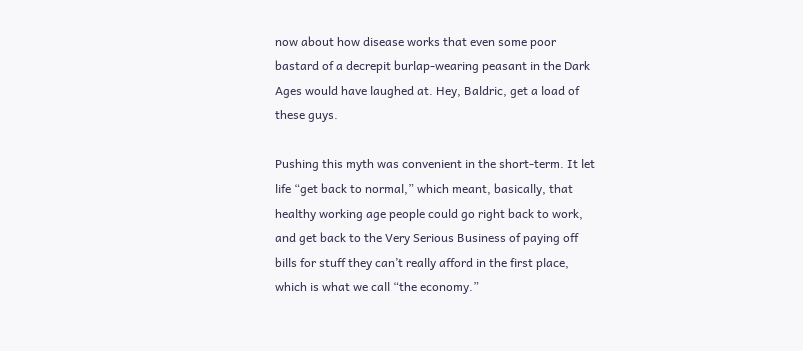now about how disease works that even some poor bastard of a decrepit burlap-wearing peasant in the Dark Ages would have laughed at. Hey, Baldric, get a load of these guys.

Pushing this myth was convenient in the short-term. It let life “get back to normal,” which meant, basically, that healthy working age people could go right back to work, and get back to the Very Serious Business of paying off bills for stuff they can’t really afford in the first place, which is what we call “the economy.”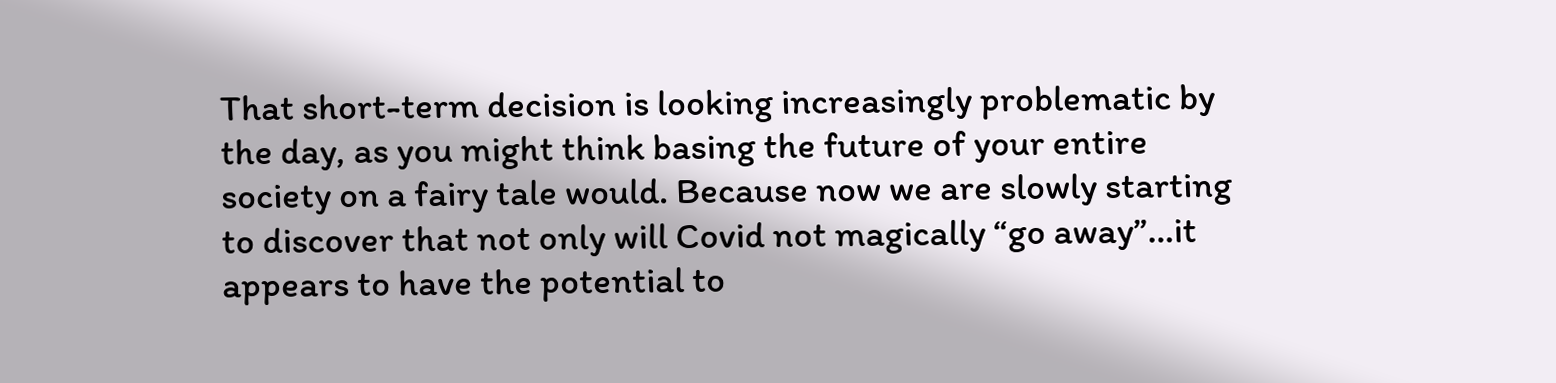That short-term decision is looking increasingly problematic by the day, as you might think basing the future of your entire society on a fairy tale would. Because now we are slowly starting to discover that not only will Covid not magically “go away”…it appears to have the potential to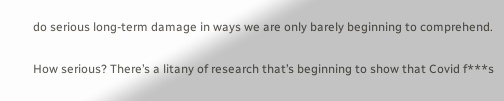do serious long-term damage in ways we are only barely beginning to comprehend.

How serious? There’s a litany of research that’s beginning to show that Covid f***s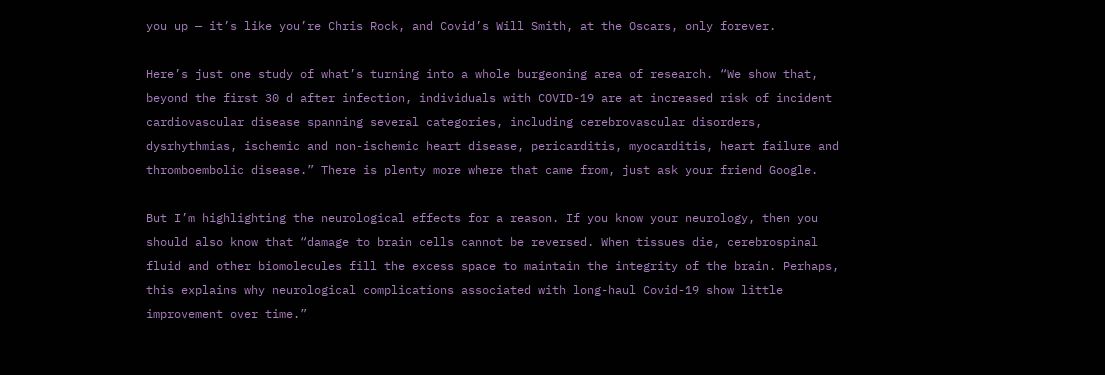you up — it’s like you’re Chris Rock, and Covid’s Will Smith, at the Oscars, only forever.

Here’s just one study of what’s turning into a whole burgeoning area of research. “We show that, beyond the first 30 d after infection, individuals with COVID-19 are at increased risk of incident cardiovascular disease spanning several categories, including cerebrovascular disorders, dysrhythmias, ischemic and non-ischemic heart disease, pericarditis, myocarditis, heart failure and thromboembolic disease.” There is plenty more where that came from, just ask your friend Google.

But I’m highlighting the neurological effects for a reason. If you know your neurology, then you should also know that “damage to brain cells cannot be reversed. When tissues die, cerebrospinal fluid and other biomolecules fill the excess space to maintain the integrity of the brain. Perhaps, this explains why neurological complications associated with long-haul Covid-19 show little improvement over time.”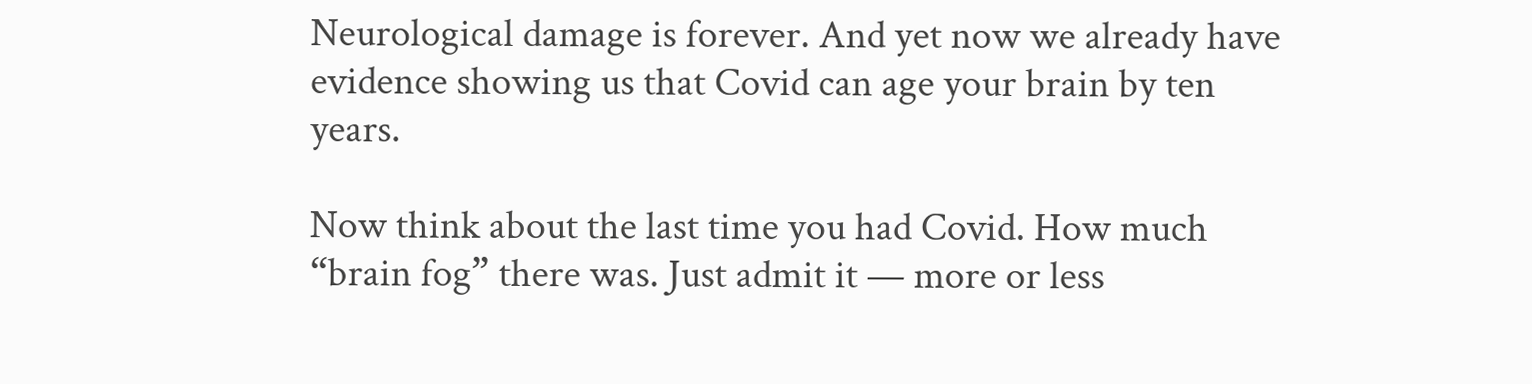Neurological damage is forever. And yet now we already have evidence showing us that Covid can age your brain by ten years.

Now think about the last time you had Covid. How much “brain fog” there was. Just admit it — more or less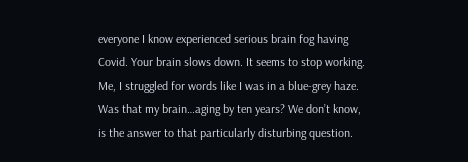everyone I know experienced serious brain fog having Covid. Your brain slows down. It seems to stop working. Me, I struggled for words like I was in a blue-grey haze. Was that my brain…aging by ten years? We don’t know, is the answer to that particularly disturbing question.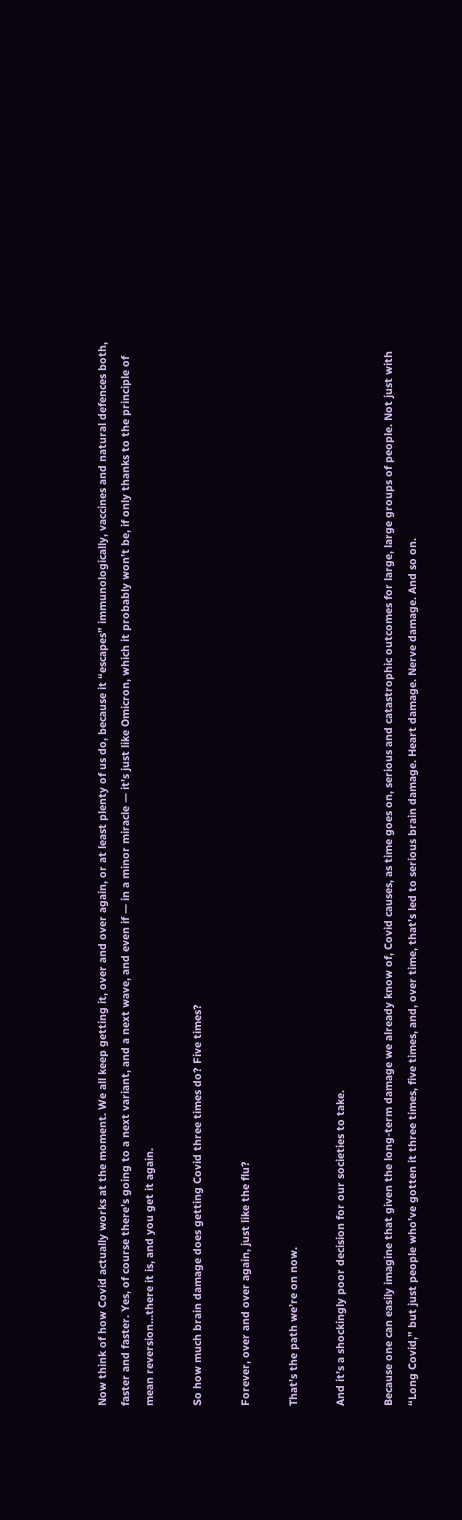Now think of how Covid actually works at the moment. We all keep getting it, over and over again, or at least plenty of us do, because it “escapes” immunologically, vaccines and natural defences both, faster and faster. Yes, of course there’s going to a next variant, and a next wave, and even if — in a minor miracle — it’s just like Omicron, which it probably won’t be, if only thanks to the principle of mean reversion…there it is, and you get it again.

So how much brain damage does getting Covid three times do? Five times?

Forever, over and over again, just like the flu?

That’s the path we’re on now.

And it’s a shockingly poor decision for our societies to take.

Because one can easily imagine that given the long-term damage we already know of, Covid causes, as time goes on, serious and catastrophic outcomes for large, large groups of people. Not just with “Long Covid,” but just people who’ve gotten it three times, five times, and, over time, that’s led to serious brain damage. Heart damage. Nerve damage. And so on.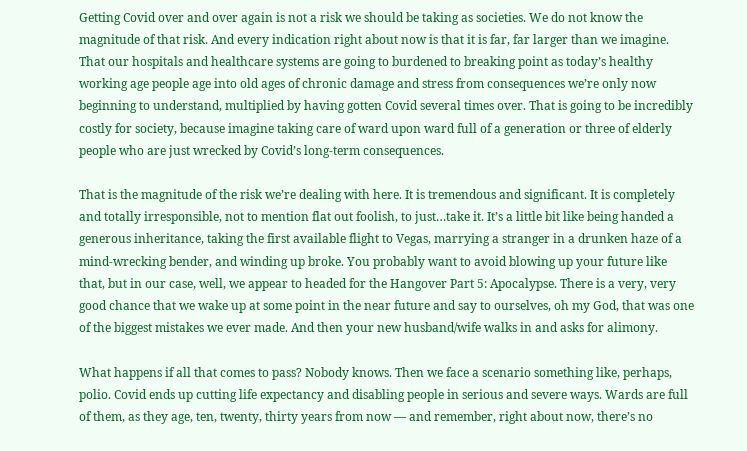Getting Covid over and over again is not a risk we should be taking as societies. We do not know the magnitude of that risk. And every indication right about now is that it is far, far larger than we imagine. That our hospitals and healthcare systems are going to burdened to breaking point as today’s healthy working age people age into old ages of chronic damage and stress from consequences we’re only now beginning to understand, multiplied by having gotten Covid several times over. That is going to be incredibly costly for society, because imagine taking care of ward upon ward full of a generation or three of elderly people who are just wrecked by Covid’s long-term consequences.

That is the magnitude of the risk we’re dealing with here. It is tremendous and significant. It is completely and totally irresponsible, not to mention flat out foolish, to just…take it. It’s a little bit like being handed a generous inheritance, taking the first available flight to Vegas, marrying a stranger in a drunken haze of a mind-wrecking bender, and winding up broke. You probably want to avoid blowing up your future like that, but in our case, well, we appear to headed for the Hangover Part 5: Apocalypse. There is a very, very good chance that we wake up at some point in the near future and say to ourselves, oh my God, that was one of the biggest mistakes we ever made. And then your new husband/wife walks in and asks for alimony.

What happens if all that comes to pass? Nobody knows. Then we face a scenario something like, perhaps, polio. Covid ends up cutting life expectancy and disabling people in serious and severe ways. Wards are full of them, as they age, ten, twenty, thirty years from now — and remember, right about now, there’s no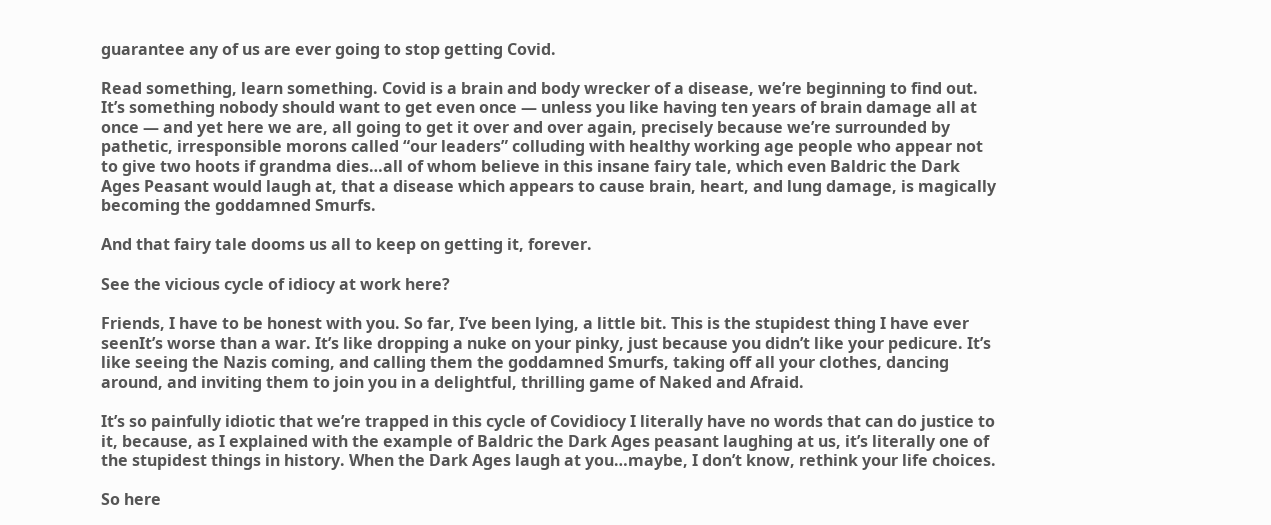guarantee any of us are ever going to stop getting Covid.

Read something, learn something. Covid is a brain and body wrecker of a disease, we’re beginning to find out. It’s something nobody should want to get even once — unless you like having ten years of brain damage all at once — and yet here we are, all going to get it over and over again, precisely because we’re surrounded by pathetic, irresponsible morons called “our leaders” colluding with healthy working age people who appear not to give two hoots if grandma dies…all of whom believe in this insane fairy tale, which even Baldric the Dark Ages Peasant would laugh at, that a disease which appears to cause brain, heart, and lung damage, is magically becoming the goddamned Smurfs.

And that fairy tale dooms us all to keep on getting it, forever.

See the vicious cycle of idiocy at work here?

Friends, I have to be honest with you. So far, I’ve been lying, a little bit. This is the stupidest thing I have ever seenIt’s worse than a war. It’s like dropping a nuke on your pinky, just because you didn’t like your pedicure. It’s like seeing the Nazis coming, and calling them the goddamned Smurfs, taking off all your clothes, dancing around, and inviting them to join you in a delightful, thrilling game of Naked and Afraid.

It’s so painfully idiotic that we’re trapped in this cycle of Covidiocy I literally have no words that can do justice to it, because, as I explained with the example of Baldric the Dark Ages peasant laughing at us, it’s literally one of the stupidest things in history. When the Dark Ages laugh at you…maybe, I don’t know, rethink your life choices.

So here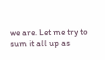we are. Let me try to sum it all up as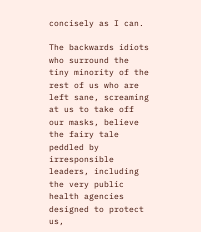concisely as I can.

The backwards idiots who surround the tiny minority of the rest of us who are left sane, screaming at us to take off our masks, believe the fairy tale peddled by irresponsible leaders, including the very public health agencies designed to protect us,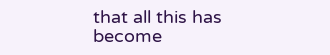that all this has become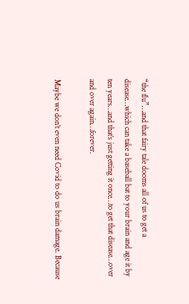“the flu”…and that fairy tale dooms all of us to get a disease…which can take a baseball bat to your brain and age it by ten years…and that’s just getting it once…to get that disease…over and over again…forever.

Maybe we don’t even need Covid to do us brain damage. Because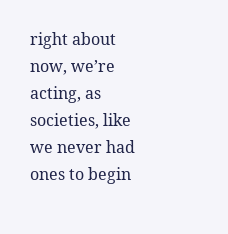right about now, we’re acting, as societies, like we never had ones to begin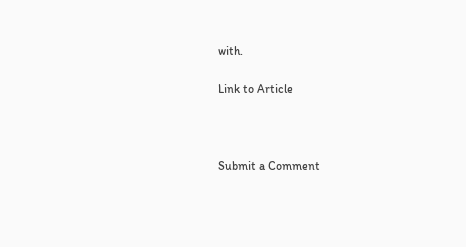with.

Link to Article



Submit a Comment